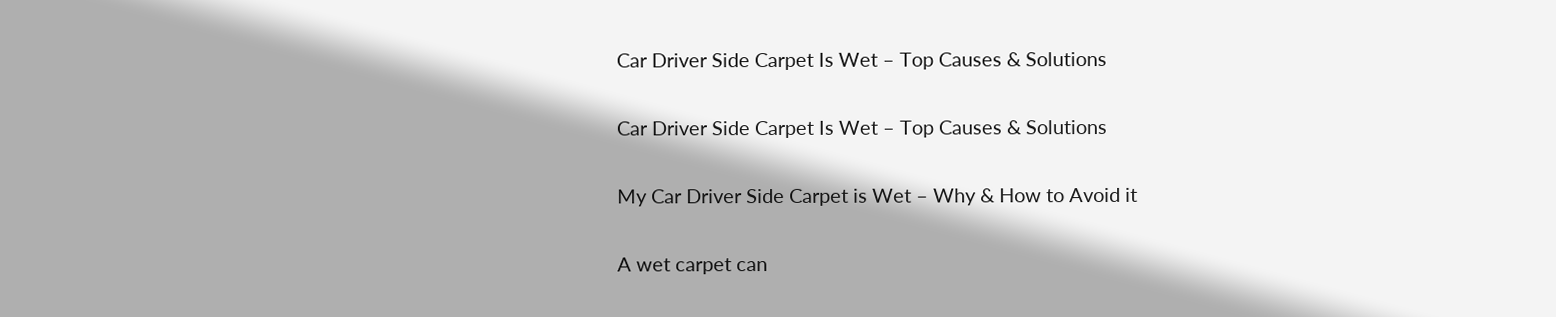Car Driver Side Carpet Is Wet – Top Causes & Solutions

Car Driver Side Carpet Is Wet – Top Causes & Solutions

My Car Driver Side Carpet is Wet – Why & How to Avoid it

A wet carpet can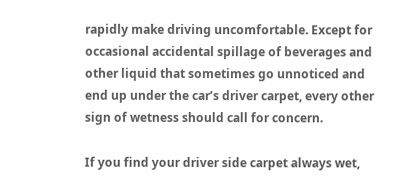rapidly make driving uncomfortable. Except for occasional accidental spillage of beverages and other liquid that sometimes go unnoticed and end up under the car’s driver carpet, every other sign of wetness should call for concern.

If you find your driver side carpet always wet,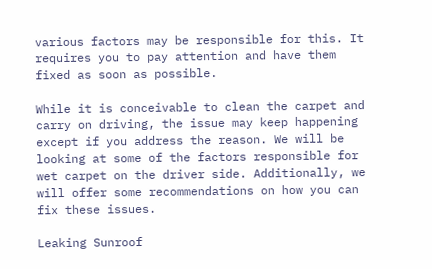various factors may be responsible for this. It requires you to pay attention and have them fixed as soon as possible.

While it is conceivable to clean the carpet and carry on driving, the issue may keep happening except if you address the reason. We will be looking at some of the factors responsible for wet carpet on the driver side. Additionally, we will offer some recommendations on how you can fix these issues.

Leaking Sunroof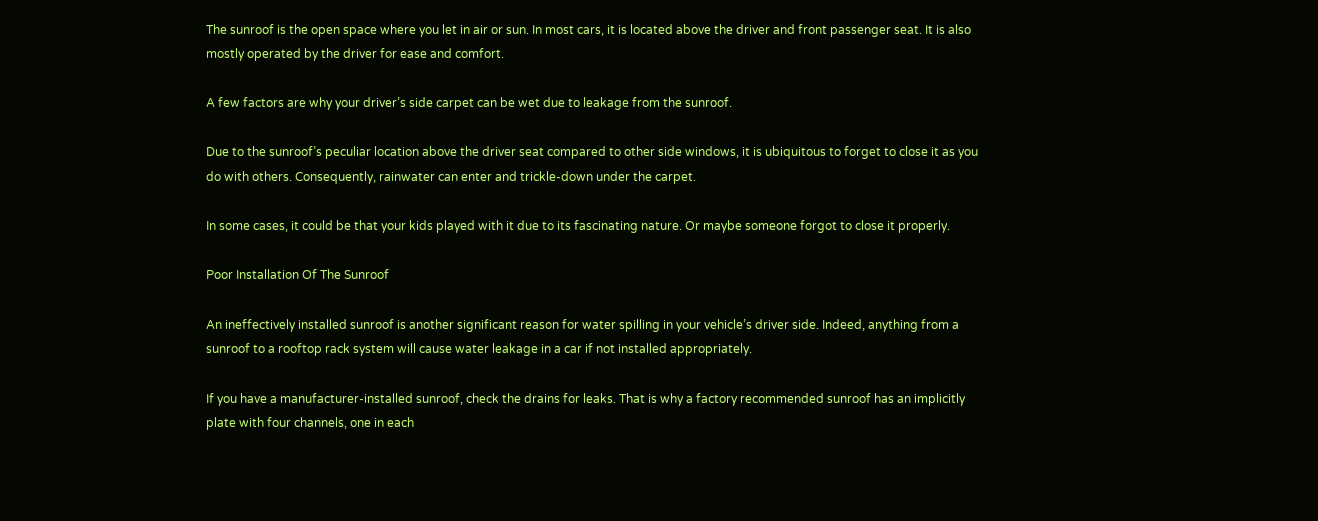The sunroof is the open space where you let in air or sun. In most cars, it is located above the driver and front passenger seat. It is also mostly operated by the driver for ease and comfort.

A few factors are why your driver’s side carpet can be wet due to leakage from the sunroof.

Due to the sunroof’s peculiar location above the driver seat compared to other side windows, it is ubiquitous to forget to close it as you do with others. Consequently, rainwater can enter and trickle-down under the carpet.

In some cases, it could be that your kids played with it due to its fascinating nature. Or maybe someone forgot to close it properly.

Poor Installation Of The Sunroof

An ineffectively installed sunroof is another significant reason for water spilling in your vehicle’s driver side. Indeed, anything from a sunroof to a rooftop rack system will cause water leakage in a car if not installed appropriately.

If you have a manufacturer-installed sunroof, check the drains for leaks. That is why a factory recommended sunroof has an implicitly plate with four channels, one in each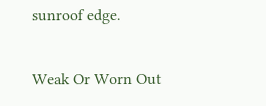sunroof edge.

Weak Or Worn Out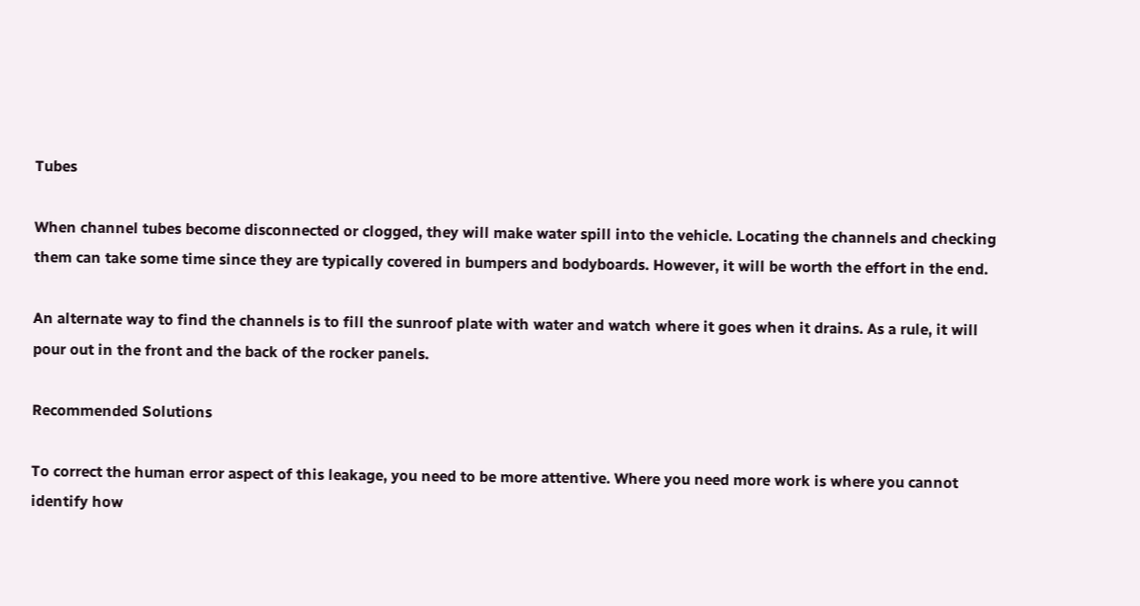Tubes

When channel tubes become disconnected or clogged, they will make water spill into the vehicle. Locating the channels and checking them can take some time since they are typically covered in bumpers and bodyboards. However, it will be worth the effort in the end.

An alternate way to find the channels is to fill the sunroof plate with water and watch where it goes when it drains. As a rule, it will pour out in the front and the back of the rocker panels.

Recommended Solutions

To correct the human error aspect of this leakage, you need to be more attentive. Where you need more work is where you cannot identify how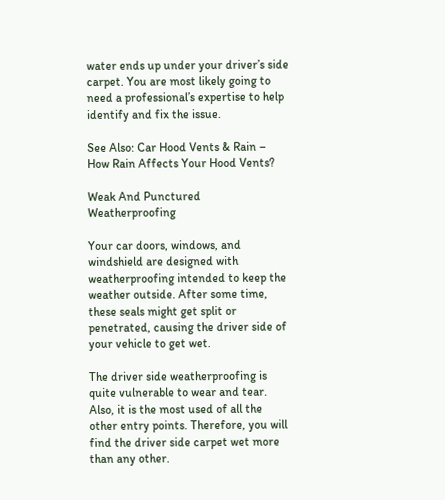water ends up under your driver’s side carpet. You are most likely going to need a professional’s expertise to help identify and fix the issue.

See Also: Car Hood Vents & Rain – How Rain Affects Your Hood Vents?

Weak And Punctured Weatherproofing

Your car doors, windows, and windshield are designed with weatherproofing intended to keep the weather outside. After some time, these seals might get split or penetrated, causing the driver side of your vehicle to get wet.

The driver side weatherproofing is quite vulnerable to wear and tear. Also, it is the most used of all the other entry points. Therefore, you will find the driver side carpet wet more than any other.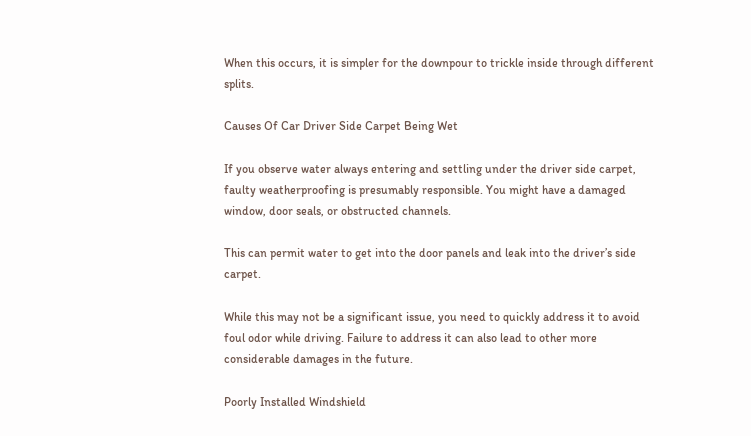When this occurs, it is simpler for the downpour to trickle inside through different splits.

Causes Of Car Driver Side Carpet Being Wet

If you observe water always entering and settling under the driver side carpet, faulty weatherproofing is presumably responsible. You might have a damaged window, door seals, or obstructed channels.

This can permit water to get into the door panels and leak into the driver’s side carpet.

While this may not be a significant issue, you need to quickly address it to avoid foul odor while driving. Failure to address it can also lead to other more considerable damages in the future.

Poorly Installed Windshield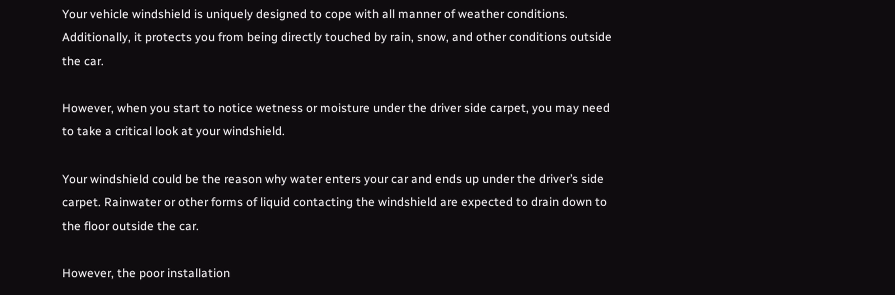Your vehicle windshield is uniquely designed to cope with all manner of weather conditions. Additionally, it protects you from being directly touched by rain, snow, and other conditions outside the car.

However, when you start to notice wetness or moisture under the driver side carpet, you may need to take a critical look at your windshield.

Your windshield could be the reason why water enters your car and ends up under the driver’s side carpet. Rainwater or other forms of liquid contacting the windshield are expected to drain down to the floor outside the car.

However, the poor installation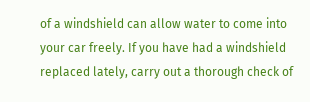of a windshield can allow water to come into your car freely. If you have had a windshield replaced lately, carry out a thorough check of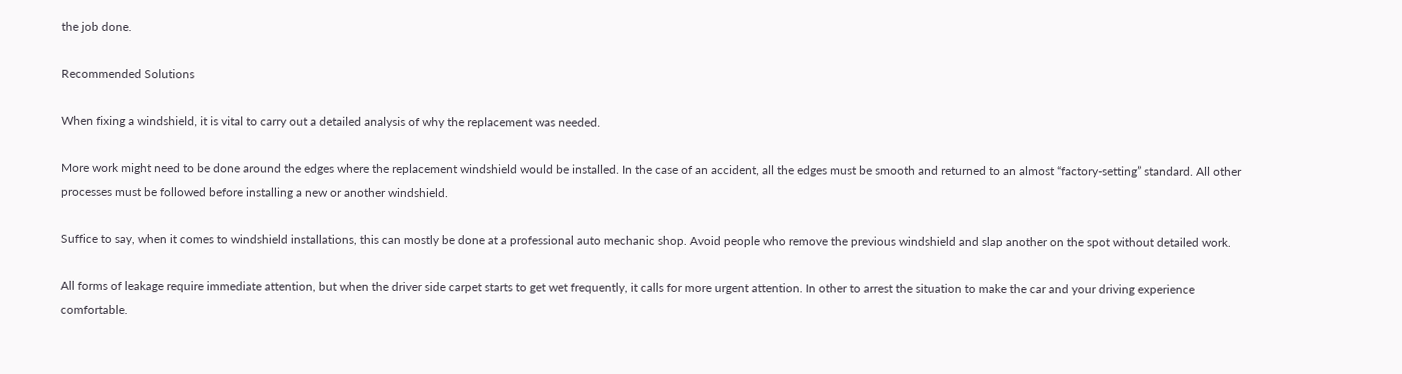the job done.

Recommended Solutions

When fixing a windshield, it is vital to carry out a detailed analysis of why the replacement was needed.

More work might need to be done around the edges where the replacement windshield would be installed. In the case of an accident, all the edges must be smooth and returned to an almost “factory-setting” standard. All other processes must be followed before installing a new or another windshield.

Suffice to say, when it comes to windshield installations, this can mostly be done at a professional auto mechanic shop. Avoid people who remove the previous windshield and slap another on the spot without detailed work.

All forms of leakage require immediate attention, but when the driver side carpet starts to get wet frequently, it calls for more urgent attention. In other to arrest the situation to make the car and your driving experience comfortable.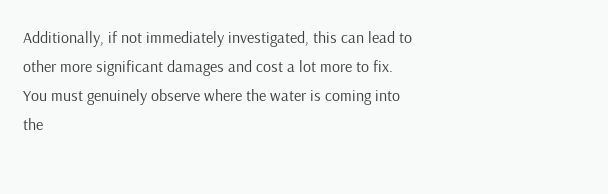Additionally, if not immediately investigated, this can lead to other more significant damages and cost a lot more to fix. You must genuinely observe where the water is coming into the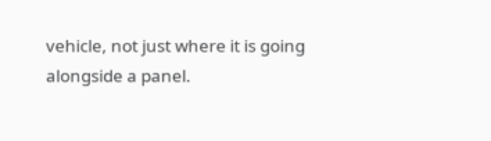vehicle, not just where it is going alongside a panel.